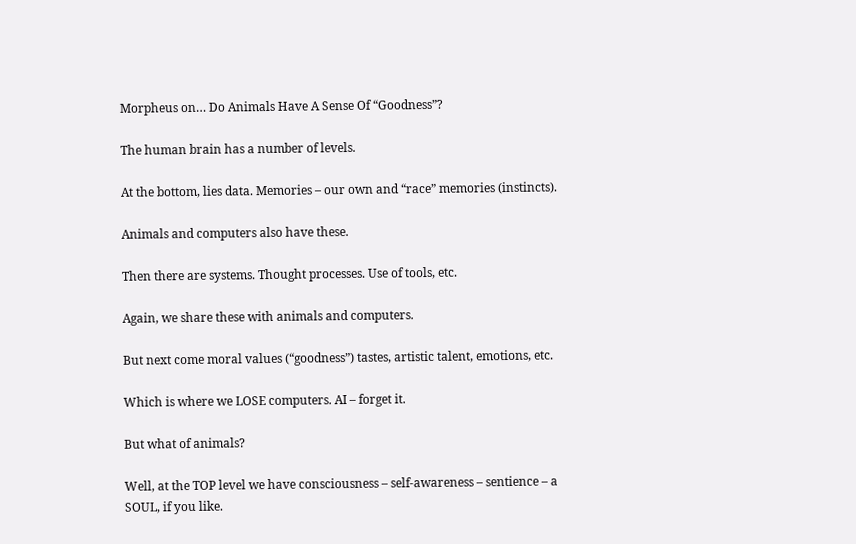Morpheus on… Do Animals Have A Sense Of “Goodness”?

The human brain has a number of levels.

At the bottom, lies data. Memories – our own and “race” memories (instincts).

Animals and computers also have these.

Then there are systems. Thought processes. Use of tools, etc.

Again, we share these with animals and computers.

But next come moral values (“goodness”) tastes, artistic talent, emotions, etc.

Which is where we LOSE computers. AI – forget it.

But what of animals?

Well, at the TOP level we have consciousness – self-awareness – sentience – a SOUL, if you like.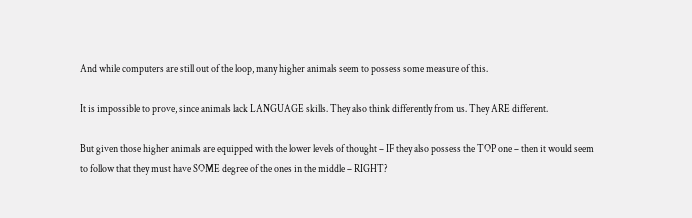And while computers are still out of the loop, many higher animals seem to possess some measure of this.

It is impossible to prove, since animals lack LANGUAGE skills. They also think differently from us. They ARE different.

But given those higher animals are equipped with the lower levels of thought – IF they also possess the TOP one – then it would seem to follow that they must have SOME degree of the ones in the middle – RIGHT?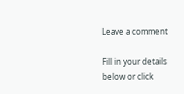Leave a comment

Fill in your details below or click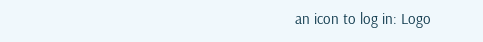an icon to log in: Logo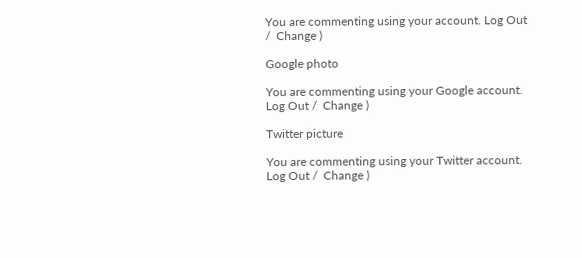You are commenting using your account. Log Out /  Change )

Google photo

You are commenting using your Google account. Log Out /  Change )

Twitter picture

You are commenting using your Twitter account. Log Out /  Change )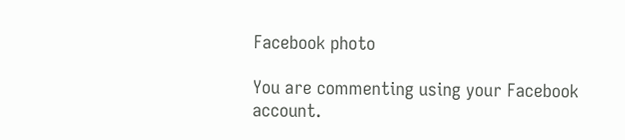Facebook photo

You are commenting using your Facebook account.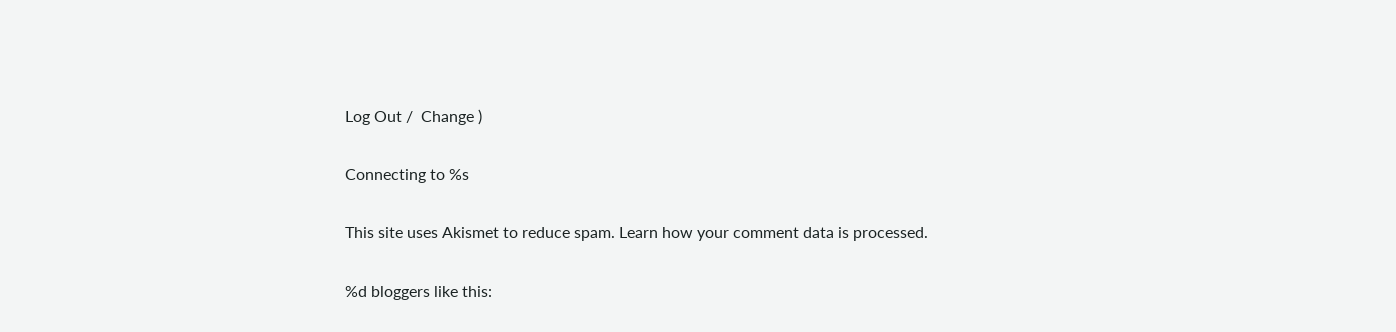Log Out /  Change )

Connecting to %s

This site uses Akismet to reduce spam. Learn how your comment data is processed.

%d bloggers like this: